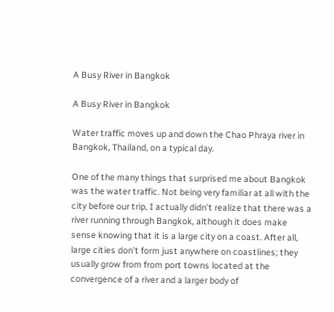A Busy River in Bangkok

A Busy River in Bangkok

Water traffic moves up and down the Chao Phraya river in Bangkok, Thailand, on a typical day.

One of the many things that surprised me about Bangkok was the water traffic. Not being very familiar at all with the city before our trip, I actually didn’t realize that there was a river running through Bangkok, although it does make sense knowing that it is a large city on a coast. After all, large cities don’t form just anywhere on coastlines; they usually grow from from port towns located at the convergence of a river and a larger body of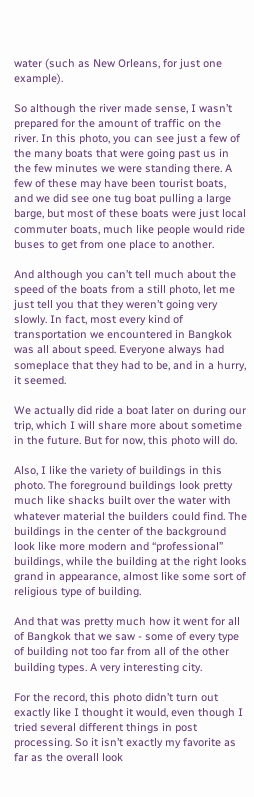water (such as New Orleans, for just one example).

So although the river made sense, I wasn’t prepared for the amount of traffic on the river. In this photo, you can see just a few of the many boats that were going past us in the few minutes we were standing there. A few of these may have been tourist boats, and we did see one tug boat pulling a large barge, but most of these boats were just local commuter boats, much like people would ride buses to get from one place to another.

And although you can’t tell much about the speed of the boats from a still photo, let me just tell you that they weren’t going very slowly. In fact, most every kind of transportation we encountered in Bangkok was all about speed. Everyone always had someplace that they had to be, and in a hurry, it seemed.

We actually did ride a boat later on during our trip, which I will share more about sometime in the future. But for now, this photo will do.

Also, I like the variety of buildings in this photo. The foreground buildings look pretty much like shacks built over the water with whatever material the builders could find. The buildings in the center of the background look like more modern and “professional” buildings, while the building at the right looks grand in appearance, almost like some sort of religious type of building.

And that was pretty much how it went for all of Bangkok that we saw - some of every type of building not too far from all of the other building types. A very interesting city.

For the record, this photo didn’t turn out exactly like I thought it would, even though I tried several different things in post processing. So it isn’t exactly my favorite as far as the overall look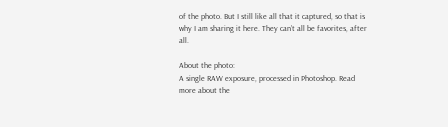of the photo. But I still like all that it captured, so that is why I am sharing it here. They can’t all be favorites, after all.

About the photo:
A single RAW exposure, processed in Photoshop. Read more about the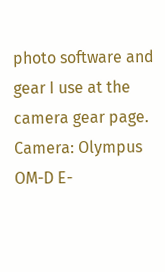photo software and gear I use at the camera gear page.
Camera: Olympus OM-D E-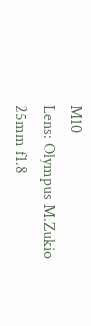M10
Lens: Olympus M.Zukio 25mm f1.8